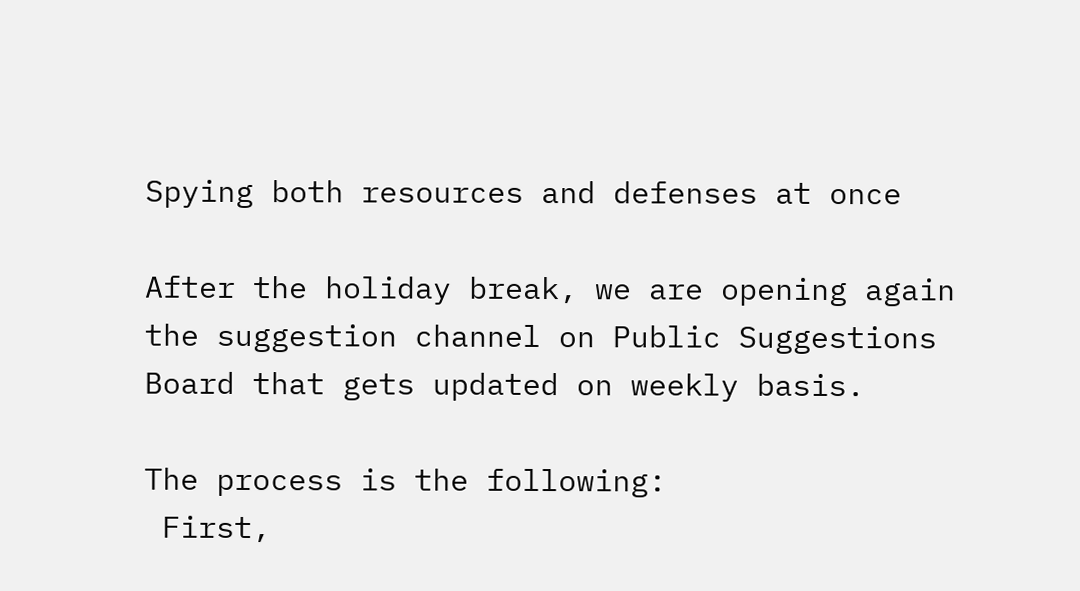Spying both resources and defenses at once

After the holiday break, we are opening again the suggestion channel on Public Suggestions Board that gets updated on weekly basis.

The process is the following:
 First,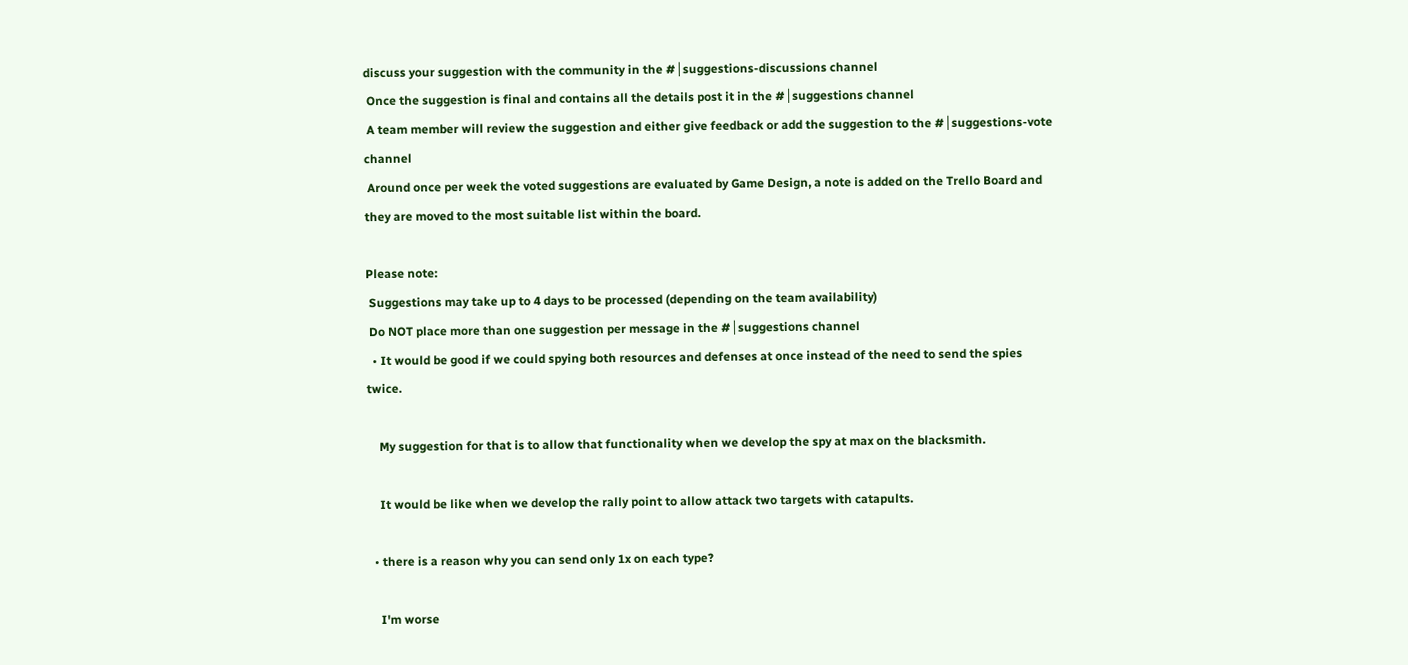discuss your suggestion with the community in the #│suggestions-discussions channel
 Once the suggestion is final and contains all the details post it in the #│suggestions channel
 A team member will review the suggestion and either give feedback or add the suggestion to the #│suggestions-vote channel
 Around once per week the voted suggestions are evaluated by Game Design, a note is added on the Trello Board and they are moved to the most suitable list within the board.

Please note:
 Suggestions may take up to 4 days to be processed (depending on the team availability)
 Do NOT place more than one suggestion per message in the #│suggestions channel
  • It would be good if we could spying both resources and defenses at once instead of the need to send the spies twice.

    My suggestion for that is to allow that functionality when we develop the spy at max on the blacksmith.

    It would be like when we develop the rally point to allow attack two targets with catapults.

  • there is a reason why you can send only 1x on each type?

    I'm worse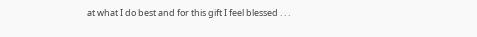at what I do best and for this gift I feel blessed . . .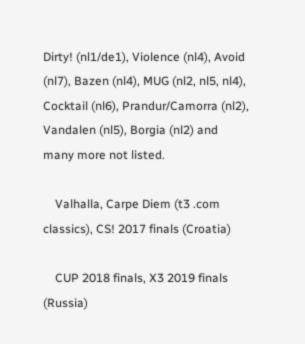Dirty! (nl1/de1), Violence (nl4), Avoid (nl7), Bazen (nl4), MUG (nl2, nl5, nl4), Cocktail (nl6), Prandur/Camorra (nl2), Vandalen (nl5), Borgia (nl2) and many more not listed.

    Valhalla, Carpe Diem (t3 .com classics), CS! 2017 finals (Croatia)

    CUP 2018 finals, X3 2019 finals (Russia)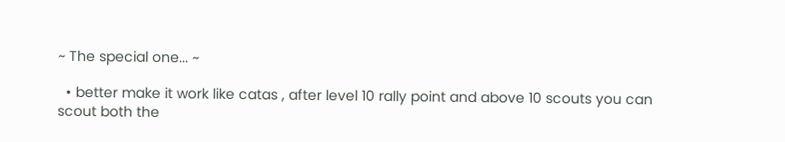~ The special one... ~

  • better make it work like catas , after level 10 rally point and above 10 scouts you can scout both the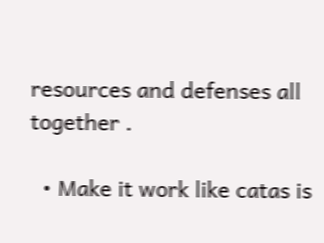resources and defenses all together .

  • Make it work like catas is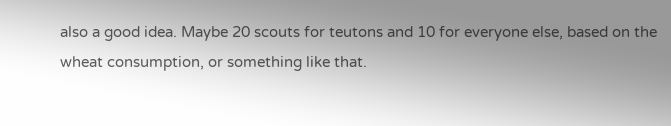also a good idea. Maybe 20 scouts for teutons and 10 for everyone else, based on the wheat consumption, or something like that.